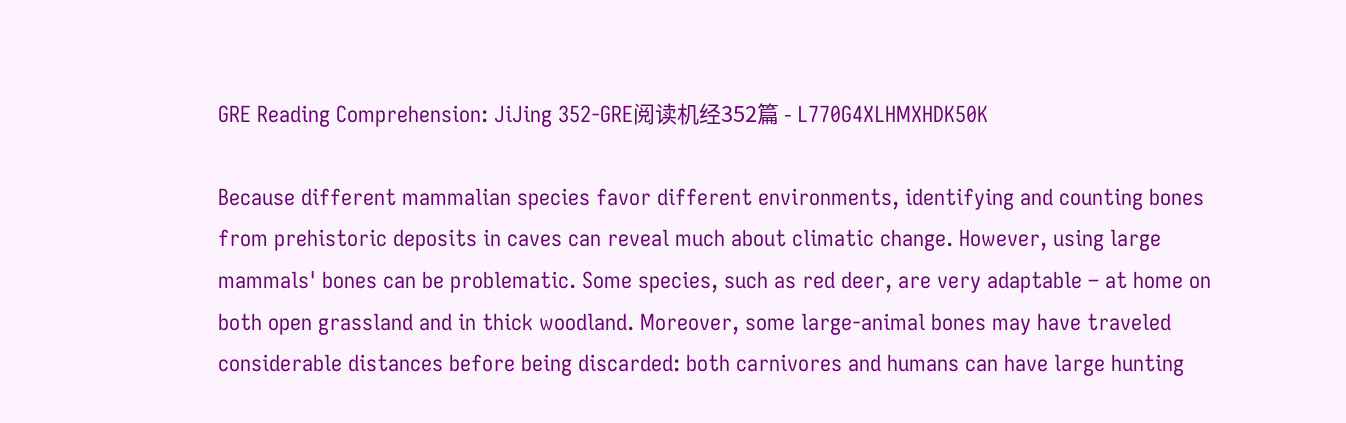GRE Reading Comprehension: JiJing 352-GRE阅读机经352篇 - L770G4XLHMXHDK50K

Because different mammalian species favor different environments, identifying and counting bones from prehistoric deposits in caves can reveal much about climatic change. However, using large mammals' bones can be problematic. Some species, such as red deer, are very adaptable – at home on both open grassland and in thick woodland. Moreover, some large-animal bones may have traveled considerable distances before being discarded: both carnivores and humans can have large hunting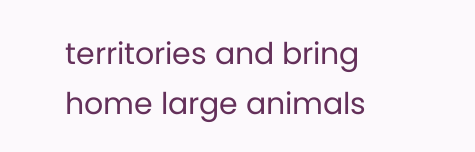territories and bring home large animals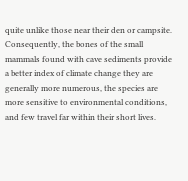quite unlike those near their den or campsite. Consequently, the bones of the small mammals found with cave sediments provide a better index of climate change they are generally more numerous, the species are more sensitive to environmental conditions, and few travel far within their short lives.